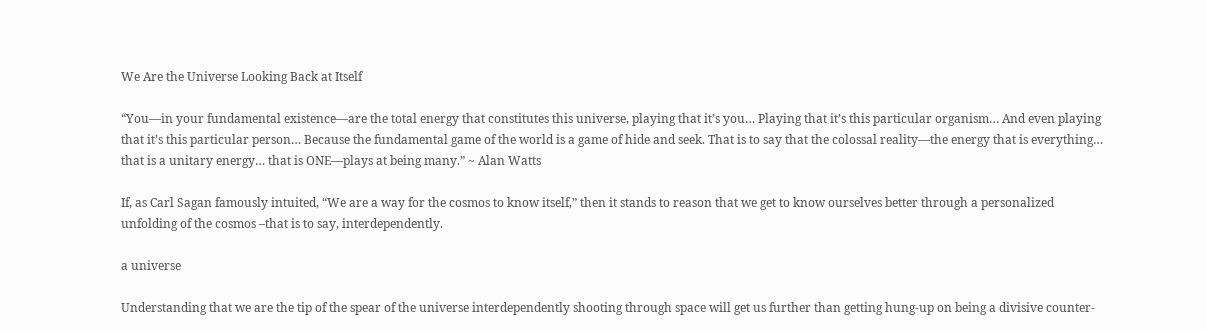We Are the Universe Looking Back at Itself

“You—in your fundamental existence—are the total energy that constitutes this universe, playing that it’s you… Playing that it’s this particular organism… And even playing that it’s this particular person… Because the fundamental game of the world is a game of hide and seek. That is to say that the colossal reality—the energy that is everything… that is a unitary energy… that is ONE—plays at being many.” ~ Alan Watts

If, as Carl Sagan famously intuited, “We are a way for the cosmos to know itself,” then it stands to reason that we get to know ourselves better through a personalized unfolding of the cosmos –that is to say, interdependently.

a universe

Understanding that we are the tip of the spear of the universe interdependently shooting through space will get us further than getting hung-up on being a divisive counter-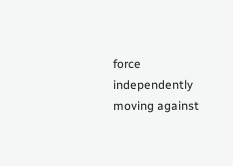force independently moving against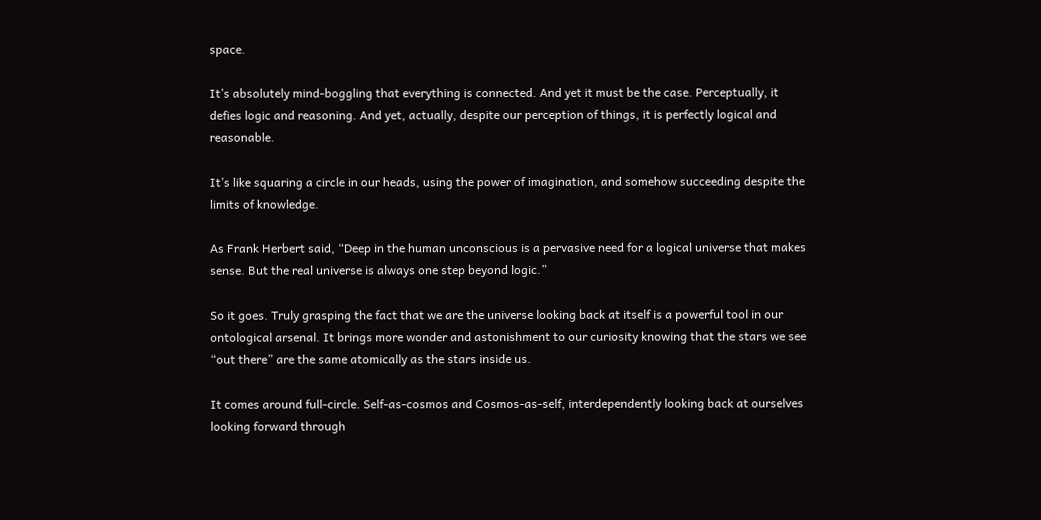space.

It’s absolutely mind-boggling that everything is connected. And yet it must be the case. Perceptually, it defies logic and reasoning. And yet, actually, despite our perception of things, it is perfectly logical and reasonable.

It’s like squaring a circle in our heads, using the power of imagination, and somehow succeeding despite the limits of knowledge.

As Frank Herbert said, “Deep in the human unconscious is a pervasive need for a logical universe that makes sense. But the real universe is always one step beyond logic.”

So it goes. Truly grasping the fact that we are the universe looking back at itself is a powerful tool in our ontological arsenal. It brings more wonder and astonishment to our curiosity knowing that the stars we see “out there” are the same atomically as the stars inside us.

It comes around full-circle. Self-as-cosmos and Cosmos-as-self, interdependently looking back at ourselves looking forward through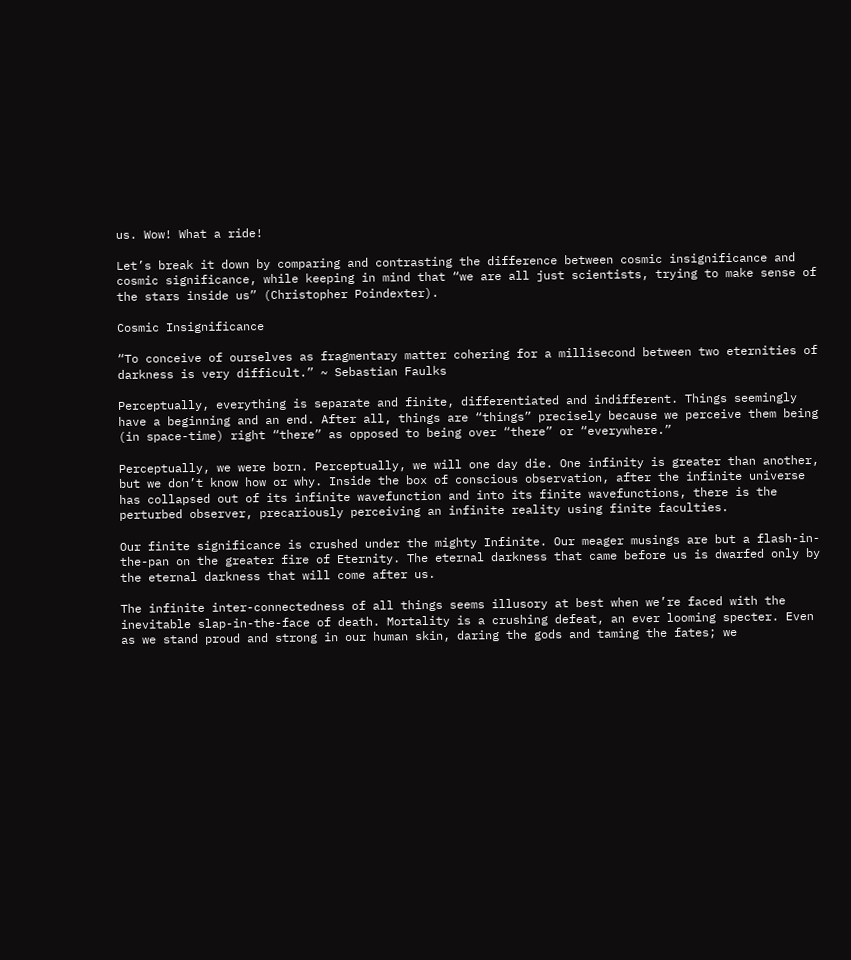us. Wow! What a ride!

Let’s break it down by comparing and contrasting the difference between cosmic insignificance and cosmic significance, while keeping in mind that “we are all just scientists, trying to make sense of the stars inside us” (Christopher Poindexter).

Cosmic Insignificance

“To conceive of ourselves as fragmentary matter cohering for a millisecond between two eternities of darkness is very difficult.” ~ Sebastian Faulks

Perceptually, everything is separate and finite, differentiated and indifferent. Things seemingly have a beginning and an end. After all, things are “things” precisely because we perceive them being (in space-time) right “there” as opposed to being over “there” or “everywhere.”

Perceptually, we were born. Perceptually, we will one day die. One infinity is greater than another, but we don’t know how or why. Inside the box of conscious observation, after the infinite universe has collapsed out of its infinite wavefunction and into its finite wavefunctions, there is the perturbed observer, precariously perceiving an infinite reality using finite faculties.

Our finite significance is crushed under the mighty Infinite. Our meager musings are but a flash-in-the-pan on the greater fire of Eternity. The eternal darkness that came before us is dwarfed only by the eternal darkness that will come after us.

The infinite inter-connectedness of all things seems illusory at best when we’re faced with the inevitable slap-in-the-face of death. Mortality is a crushing defeat, an ever looming specter. Even as we stand proud and strong in our human skin, daring the gods and taming the fates; we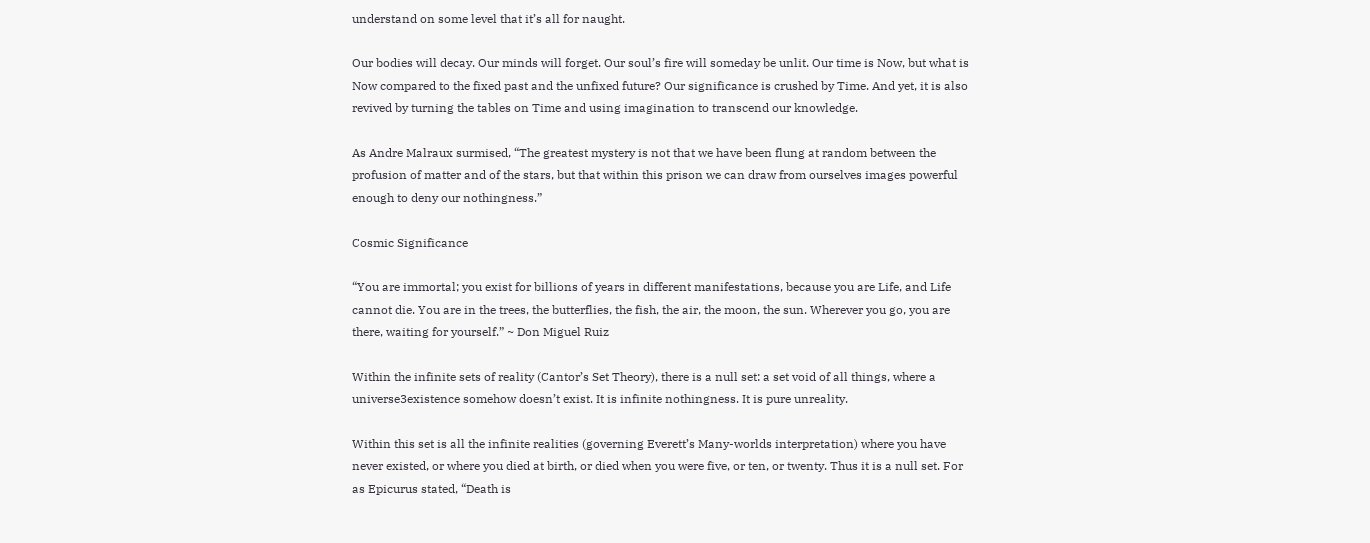understand on some level that it’s all for naught.

Our bodies will decay. Our minds will forget. Our soul’s fire will someday be unlit. Our time is Now, but what is Now compared to the fixed past and the unfixed future? Our significance is crushed by Time. And yet, it is also revived by turning the tables on Time and using imagination to transcend our knowledge.

As Andre Malraux surmised, “The greatest mystery is not that we have been flung at random between the profusion of matter and of the stars, but that within this prison we can draw from ourselves images powerful enough to deny our nothingness.”

Cosmic Significance

“You are immortal; you exist for billions of years in different manifestations, because you are Life, and Life cannot die. You are in the trees, the butterflies, the fish, the air, the moon, the sun. Wherever you go, you are there, waiting for yourself.” ~ Don Miguel Ruiz

Within the infinite sets of reality (Cantor’s Set Theory), there is a null set: a set void of all things, where a universe3existence somehow doesn’t exist. It is infinite nothingness. It is pure unreality.

Within this set is all the infinite realities (governing Everett’s Many-worlds interpretation) where you have never existed, or where you died at birth, or died when you were five, or ten, or twenty. Thus it is a null set. For as Epicurus stated, “Death is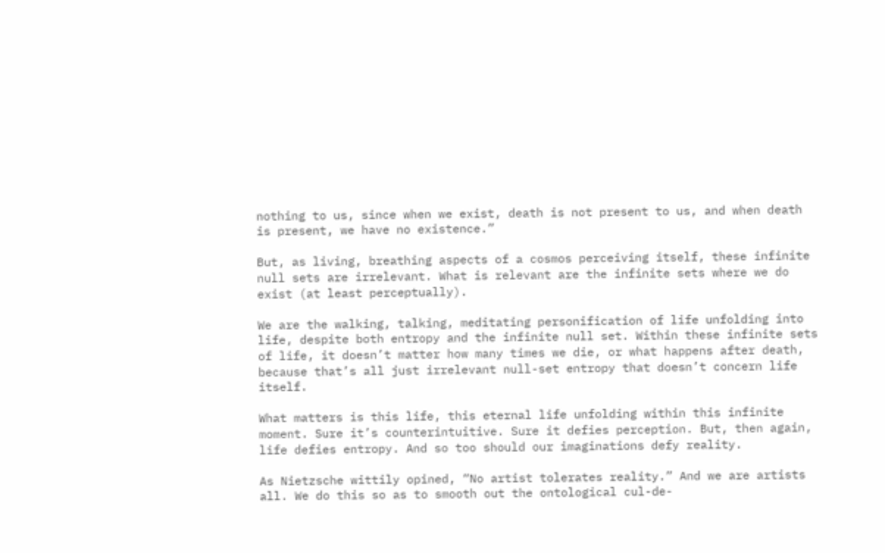nothing to us, since when we exist, death is not present to us, and when death is present, we have no existence.”

But, as living, breathing aspects of a cosmos perceiving itself, these infinite null sets are irrelevant. What is relevant are the infinite sets where we do exist (at least perceptually).

We are the walking, talking, meditating personification of life unfolding into life, despite both entropy and the infinite null set. Within these infinite sets of life, it doesn’t matter how many times we die, or what happens after death, because that’s all just irrelevant null-set entropy that doesn’t concern life itself.

What matters is this life, this eternal life unfolding within this infinite moment. Sure it’s counterintuitive. Sure it defies perception. But, then again, life defies entropy. And so too should our imaginations defy reality.

As Nietzsche wittily opined, “No artist tolerates reality.” And we are artists all. We do this so as to smooth out the ontological cul-de-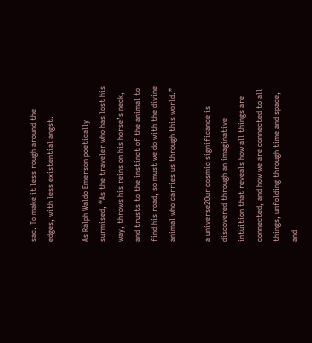sac. To make it less rough around the edges, with less existential angst.

As Ralph Waldo Emerson poetically surmised, “As the traveler who has lost his way, throws his reins on his horse’s neck, and trusts to the instinct of the animal to find his road, so must we do with the divine animal who carries us through this world.”

a universe2Our cosmic significance is discovered through an imaginative intuition that reveals how all things are connected, and how we are connected to all things, unfolding through time and space, and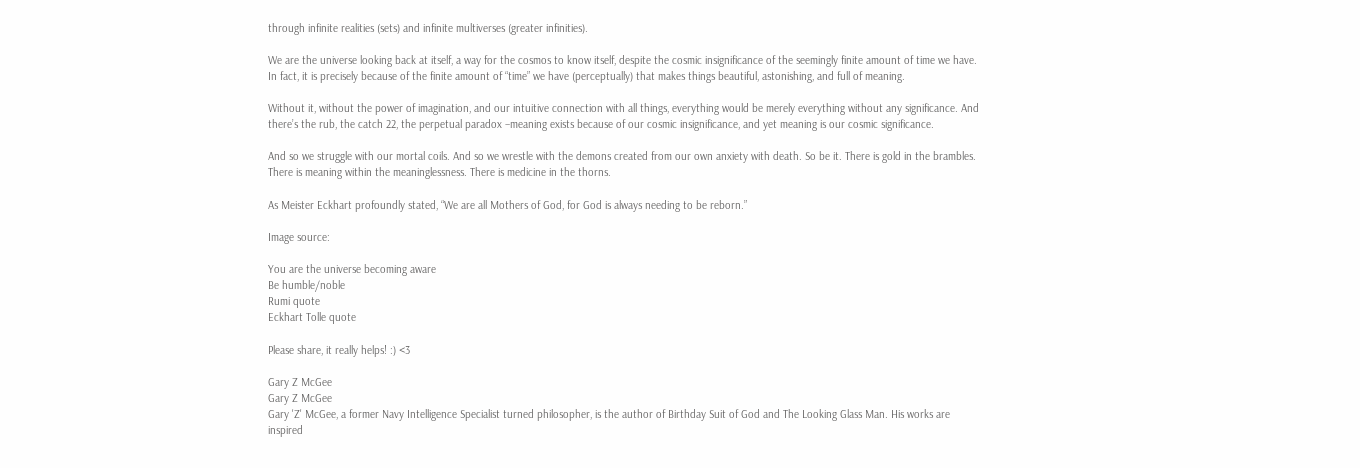through infinite realities (sets) and infinite multiverses (greater infinities).

We are the universe looking back at itself, a way for the cosmos to know itself, despite the cosmic insignificance of the seemingly finite amount of time we have. In fact, it is precisely because of the finite amount of “time” we have (perceptually) that makes things beautiful, astonishing, and full of meaning.

Without it, without the power of imagination, and our intuitive connection with all things, everything would be merely everything without any significance. And there’s the rub, the catch 22, the perpetual paradox –meaning exists because of our cosmic insignificance, and yet meaning is our cosmic significance.

And so we struggle with our mortal coils. And so we wrestle with the demons created from our own anxiety with death. So be it. There is gold in the brambles. There is meaning within the meaninglessness. There is medicine in the thorns.

As Meister Eckhart profoundly stated, “We are all Mothers of God, for God is always needing to be reborn.”

Image source:

You are the universe becoming aware
Be humble/noble
Rumi quote
Eckhart Tolle quote

Please share, it really helps! :) <3

Gary Z McGee
Gary Z McGee
Gary 'Z' McGee, a former Navy Intelligence Specialist turned philosopher, is the author of Birthday Suit of God and The Looking Glass Man. His works are inspired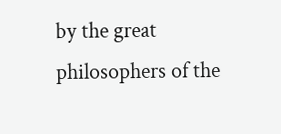by the great philosophers of the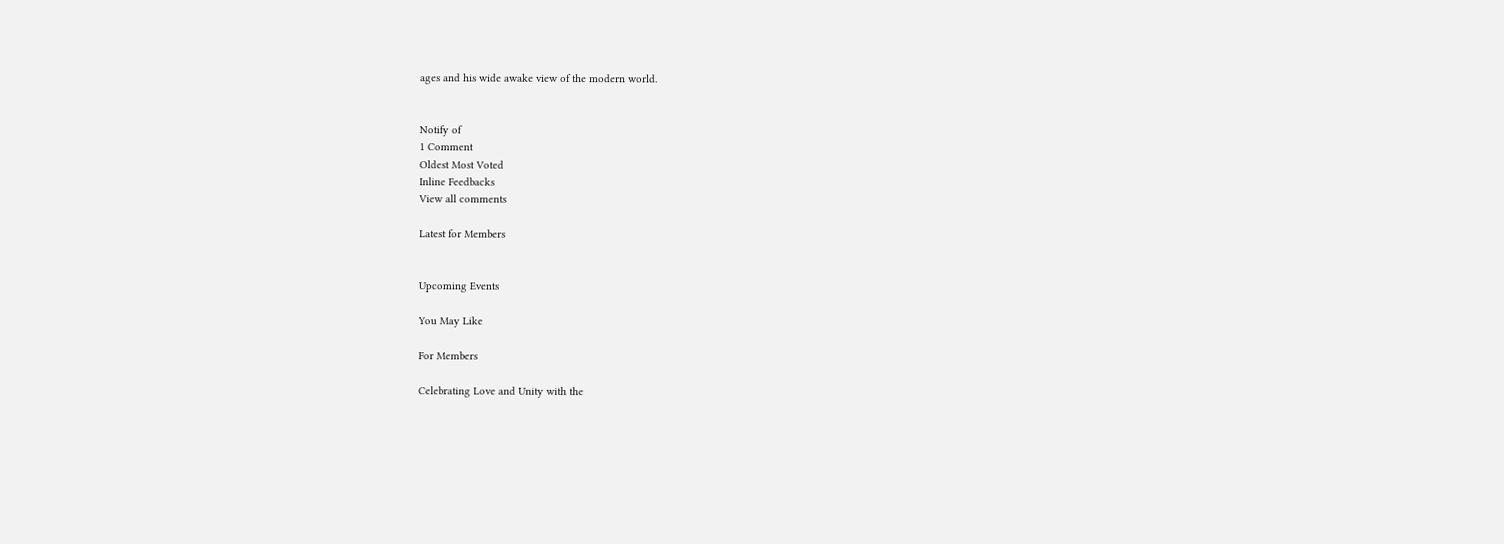ages and his wide awake view of the modern world.


Notify of
1 Comment
Oldest Most Voted
Inline Feedbacks
View all comments

Latest for Members


Upcoming Events

You May Like

For Members

Celebrating Love and Unity with the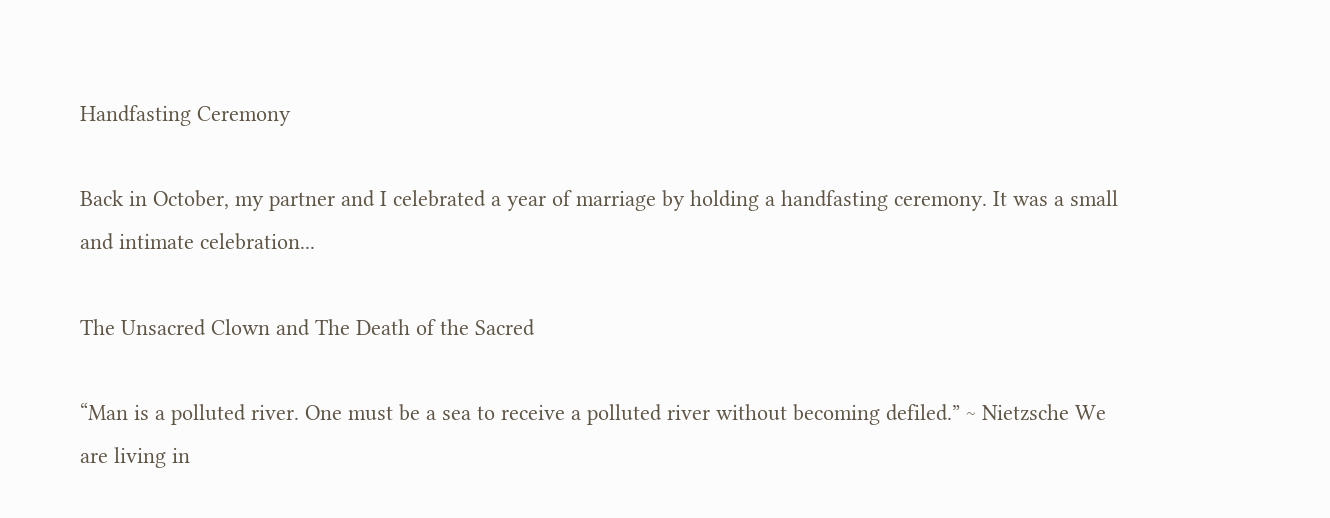Handfasting Ceremony

Back in October, my partner and I celebrated a year of marriage by holding a handfasting ceremony. It was a small and intimate celebration...

The Unsacred Clown and The Death of the Sacred

“Man is a polluted river. One must be a sea to receive a polluted river without becoming defiled.” ~ Nietzsche We are living in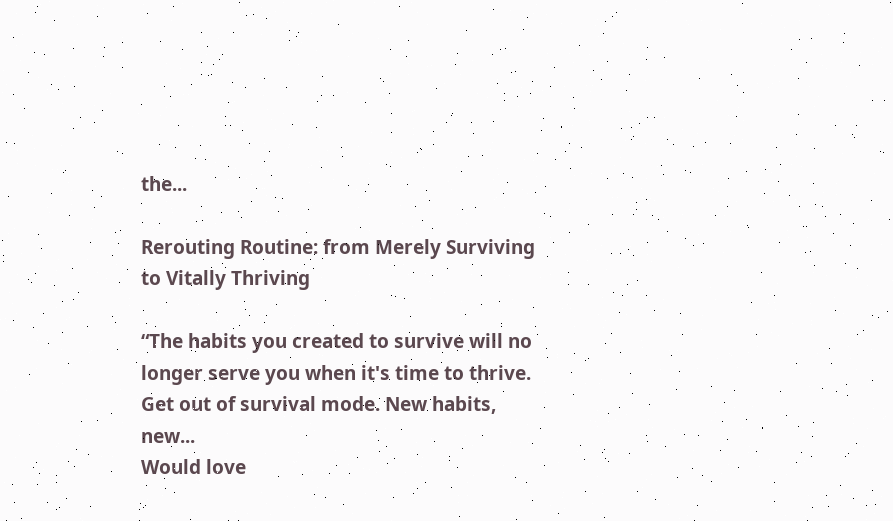the...

Rerouting Routine: from Merely Surviving to Vitally Thriving

“The habits you created to survive will no longer serve you when it's time to thrive. Get out of survival mode. New habits, new...
Would love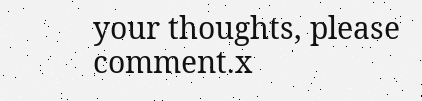your thoughts, please comment.x